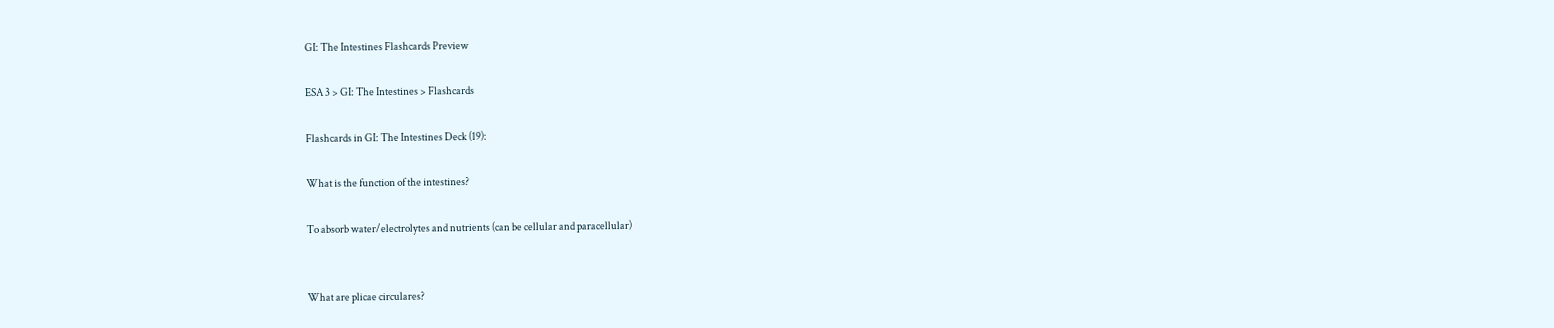GI: The Intestines Flashcards Preview

ESA 3 > GI: The Intestines > Flashcards

Flashcards in GI: The Intestines Deck (19):

What is the function of the intestines?

To absorb water/electrolytes and nutrients (can be cellular and paracellular)


What are plicae circulares?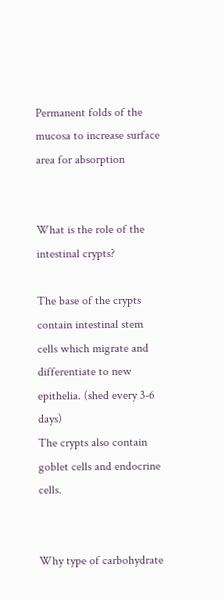Permanent folds of the mucosa to increase surface area for absorption


What is the role of the intestinal crypts?

The base of the crypts contain intestinal stem cells which migrate and differentiate to new epithelia. (shed every 3-6 days)
The crypts also contain goblet cells and endocrine cells.


Why type of carbohydrate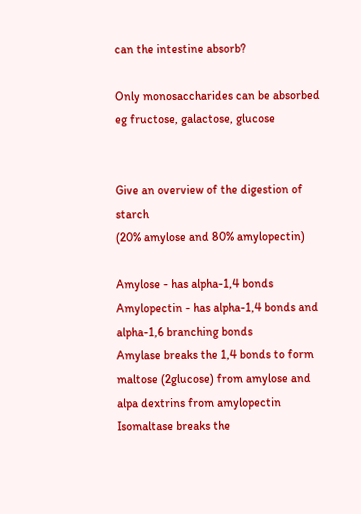can the intestine absorb?

Only monosaccharides can be absorbed eg fructose, galactose, glucose


Give an overview of the digestion of starch
(20% amylose and 80% amylopectin)

Amylose - has alpha-1,4 bonds
Amylopectin - has alpha-1,4 bonds and alpha-1,6 branching bonds
Amylase breaks the 1,4 bonds to form maltose (2glucose) from amylose and alpa dextrins from amylopectin
Isomaltase breaks the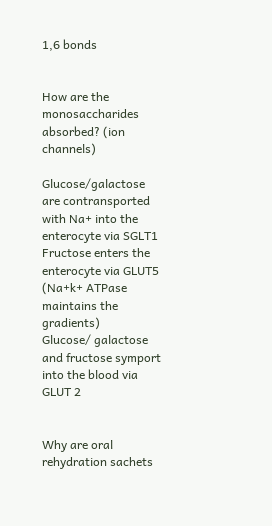1,6 bonds


How are the monosaccharides absorbed? (ion channels)

Glucose/galactose are contransported with Na+ into the enterocyte via SGLT1
Fructose enters the enterocyte via GLUT5
(Na+k+ ATPase maintains the gradients)
Glucose/ galactose and fructose symport into the blood via GLUT 2


Why are oral rehydration sachets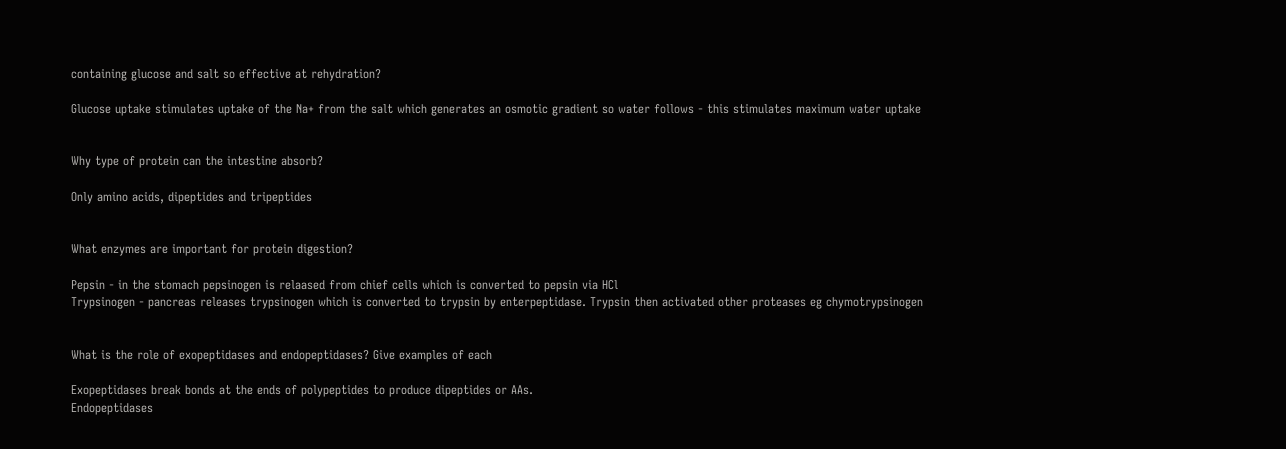containing glucose and salt so effective at rehydration?

Glucose uptake stimulates uptake of the Na+ from the salt which generates an osmotic gradient so water follows - this stimulates maximum water uptake


Why type of protein can the intestine absorb?

Only amino acids, dipeptides and tripeptides


What enzymes are important for protein digestion?

Pepsin - in the stomach pepsinogen is relaased from chief cells which is converted to pepsin via HCl
Trypsinogen - pancreas releases trypsinogen which is converted to trypsin by enterpeptidase. Trypsin then activated other proteases eg chymotrypsinogen


What is the role of exopeptidases and endopeptidases? Give examples of each

Exopeptidases break bonds at the ends of polypeptides to produce dipeptides or AAs.
Endopeptidases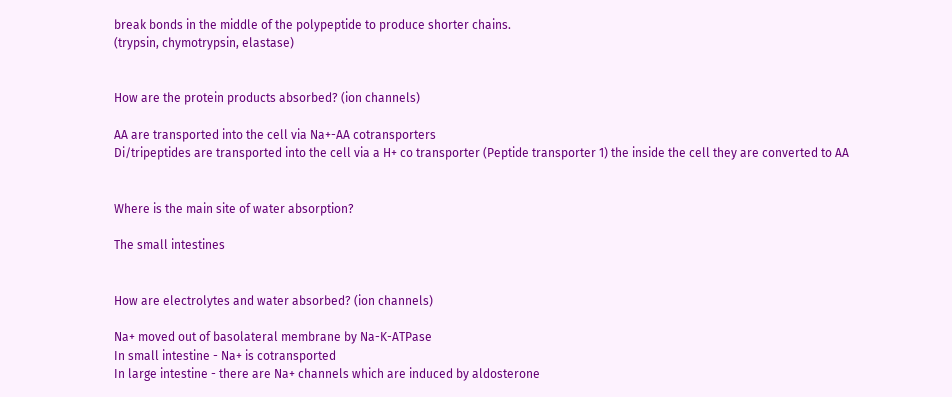break bonds in the middle of the polypeptide to produce shorter chains.
(trypsin, chymotrypsin, elastase)


How are the protein products absorbed? (ion channels)

AA are transported into the cell via Na+-AA cotransporters
Di/tripeptides are transported into the cell via a H+ co transporter (Peptide transporter 1) the inside the cell they are converted to AA


Where is the main site of water absorption?

The small intestines


How are electrolytes and water absorbed? (ion channels)

Na+ moved out of basolateral membrane by Na-K-ATPase
In small intestine - Na+ is cotransported
In large intestine - there are Na+ channels which are induced by aldosterone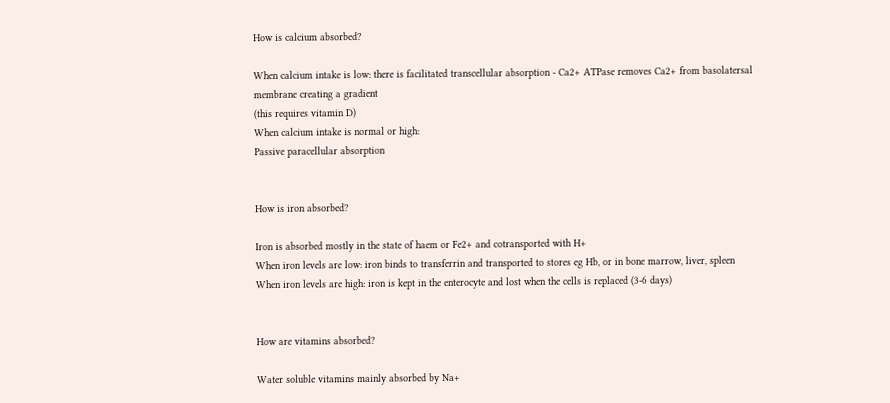How is calcium absorbed?

When calcium intake is low: there is facilitated transcellular absorption - Ca2+ ATPase removes Ca2+ from basolatersal membrane creating a gradient
(this requires vitamin D)
When calcium intake is normal or high:
Passive paracellular absorption


How is iron absorbed?

Iron is absorbed mostly in the state of haem or Fe2+ and cotransported with H+
When iron levels are low: iron binds to transferrin and transported to stores eg Hb, or in bone marrow, liver, spleen
When iron levels are high: iron is kept in the enterocyte and lost when the cells is replaced (3-6 days)


How are vitamins absorbed?

Water soluble vitamins mainly absorbed by Na+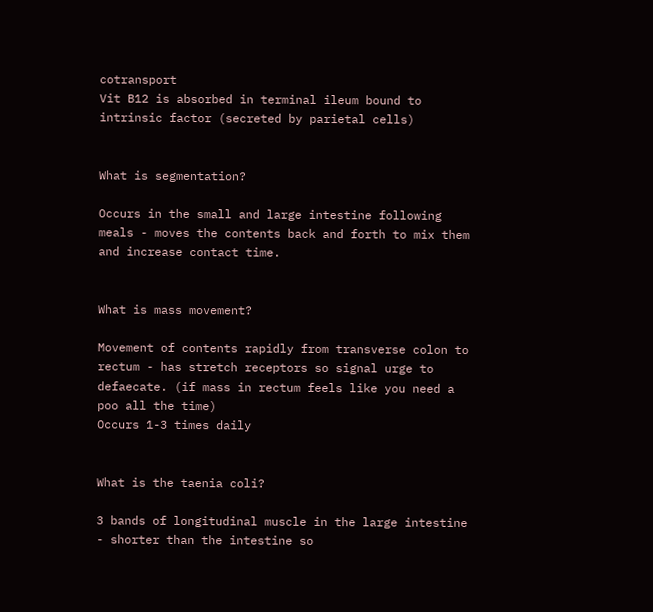cotransport
Vit B12 is absorbed in terminal ileum bound to intrinsic factor (secreted by parietal cells)


What is segmentation?

Occurs in the small and large intestine following meals - moves the contents back and forth to mix them and increase contact time.


What is mass movement?

Movement of contents rapidly from transverse colon to rectum - has stretch receptors so signal urge to defaecate. (if mass in rectum feels like you need a poo all the time)
Occurs 1-3 times daily


What is the taenia coli?

3 bands of longitudinal muscle in the large intestine - shorter than the intestine so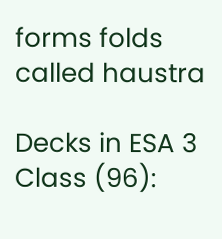forms folds called haustra

Decks in ESA 3 Class (96):